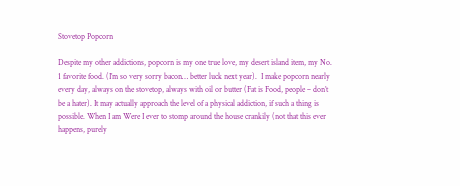Stovetop Popcorn

Despite my other addictions, popcorn is my one true love, my desert island item, my No. 1 favorite food. (I’m so very sorry bacon… better luck next year).  I make popcorn nearly every day, always on the stovetop, always with oil or butter (Fat is Food, people – don’t be a hater). It may actually approach the level of a physical addiction, if such a thing is possible. When I am Were I ever to stomp around the house crankily (not that this ever happens, purely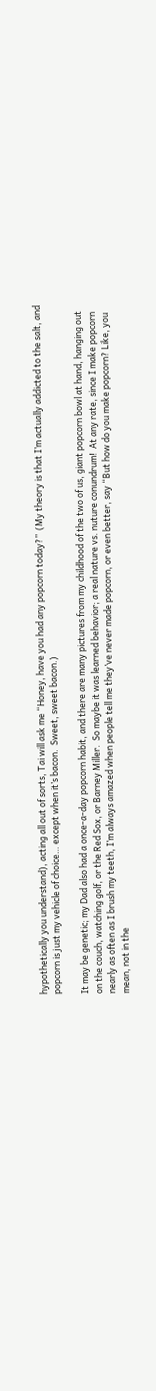hypothetically you understand), acting all out of sorts, Tai will ask me “Honey, have you had any popcorn today?”  (My theory is that I’m actually addicted to the salt, and popcorn is just my vehicle of choice… except when it’s bacon.  Sweet, sweet bacon.)

It may be genetic; my Dad also had a once-a-day popcorn habit, and there are many pictures from my childhood of the two of us, giant popcorn bowl at hand, hanging out on the couch, watching golf, or the Red Sox, or Barney Miller.  So maybe it was learned behavior; a real nature vs. nuture conundrum!  At any rate, since I make popcorn nearly as often as I brush my teeth, I’m always amazed when people tell me they’ve never made popcorn, or even better, say “But how do you make popcorn? Like, you mean, not in the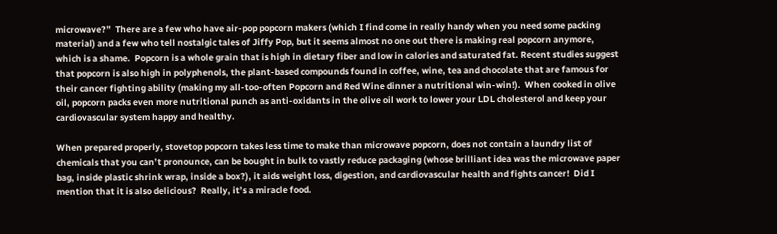microwave?”  There are a few who have air-pop popcorn makers (which I find come in really handy when you need some packing material) and a few who tell nostalgic tales of Jiffy Pop, but it seems almost no one out there is making real popcorn anymore, which is a shame.  Popcorn is a whole grain that is high in dietary fiber and low in calories and saturated fat. Recent studies suggest that popcorn is also high in polyphenols, the plant-based compounds found in coffee, wine, tea and chocolate that are famous for their cancer fighting ability (making my all-too-often Popcorn and Red Wine dinner a nutritional win-win!).  When cooked in olive oil, popcorn packs even more nutritional punch as anti-oxidants in the olive oil work to lower your LDL cholesterol and keep your cardiovascular system happy and healthy.

When prepared properly, stovetop popcorn takes less time to make than microwave popcorn, does not contain a laundry list of chemicals that you can’t pronounce, can be bought in bulk to vastly reduce packaging (whose brilliant idea was the microwave paper bag, inside plastic shrink wrap, inside a box?), it aids weight loss, digestion, and cardiovascular health and fights cancer!  Did I mention that it is also delicious?  Really, it’s a miracle food.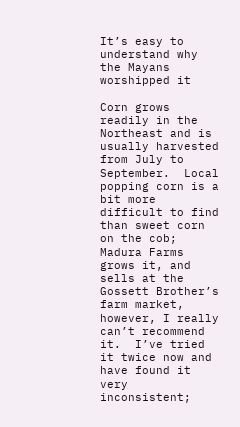It’s easy to understand why the Mayans worshipped it

Corn grows readily in the Northeast and is usually harvested from July to September.  Local popping corn is a bit more difficult to find than sweet corn on the cob; Madura Farms grows it, and sells at the Gossett Brother’s farm market, however, I really can’t recommend it.  I’ve tried it twice now and have found it very inconsistent;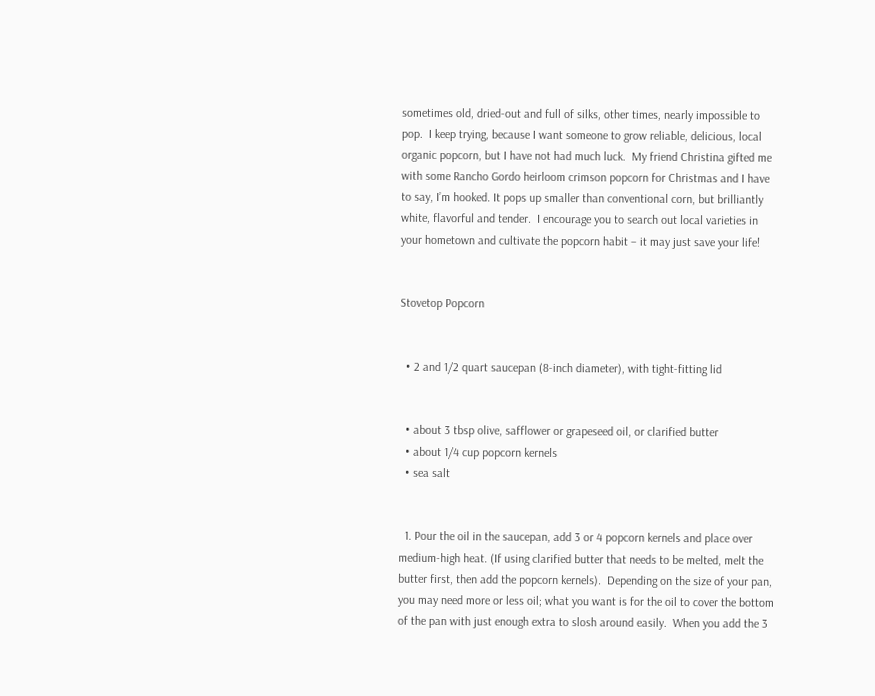sometimes old, dried-out and full of silks, other times, nearly impossible to pop.  I keep trying, because I want someone to grow reliable, delicious, local organic popcorn, but I have not had much luck.  My friend Christina gifted me with some Rancho Gordo heirloom crimson popcorn for Christmas and I have to say, I’m hooked. It pops up smaller than conventional corn, but brilliantly white, flavorful and tender.  I encourage you to search out local varieties in your hometown and cultivate the popcorn habit – it may just save your life!


Stovetop Popcorn


  • 2 and 1/2 quart saucepan (8-inch diameter), with tight-fitting lid


  • about 3 tbsp olive, safflower or grapeseed oil, or clarified butter
  • about 1/4 cup popcorn kernels
  • sea salt


  1. Pour the oil in the saucepan, add 3 or 4 popcorn kernels and place over medium-high heat. (If using clarified butter that needs to be melted, melt the butter first, then add the popcorn kernels).  Depending on the size of your pan, you may need more or less oil; what you want is for the oil to cover the bottom of the pan with just enough extra to slosh around easily.  When you add the 3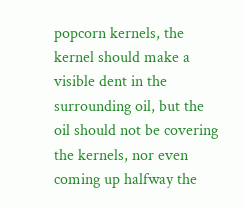popcorn kernels, the kernel should make a visible dent in the surrounding oil, but the oil should not be covering the kernels, nor even coming up halfway the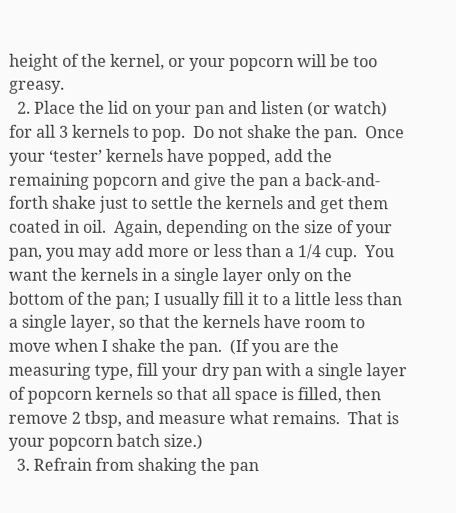height of the kernel, or your popcorn will be too greasy.
  2. Place the lid on your pan and listen (or watch) for all 3 kernels to pop.  Do not shake the pan.  Once your ‘tester’ kernels have popped, add the remaining popcorn and give the pan a back-and-forth shake just to settle the kernels and get them coated in oil.  Again, depending on the size of your pan, you may add more or less than a 1/4 cup.  You want the kernels in a single layer only on the bottom of the pan; I usually fill it to a little less than a single layer, so that the kernels have room to move when I shake the pan.  (If you are the measuring type, fill your dry pan with a single layer of popcorn kernels so that all space is filled, then remove 2 tbsp, and measure what remains.  That is your popcorn batch size.)
  3. Refrain from shaking the pan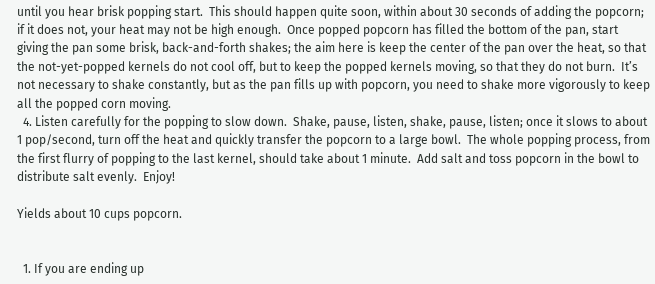until you hear brisk popping start.  This should happen quite soon, within about 30 seconds of adding the popcorn; if it does not, your heat may not be high enough.  Once popped popcorn has filled the bottom of the pan, start giving the pan some brisk, back-and-forth shakes; the aim here is keep the center of the pan over the heat, so that the not-yet-popped kernels do not cool off, but to keep the popped kernels moving, so that they do not burn.  It’s not necessary to shake constantly, but as the pan fills up with popcorn, you need to shake more vigorously to keep all the popped corn moving.
  4. Listen carefully for the popping to slow down.  Shake, pause, listen, shake, pause, listen; once it slows to about 1 pop/second, turn off the heat and quickly transfer the popcorn to a large bowl.  The whole popping process, from the first flurry of popping to the last kernel, should take about 1 minute.  Add salt and toss popcorn in the bowl to distribute salt evenly.  Enjoy!

Yields about 10 cups popcorn.


  1. If you are ending up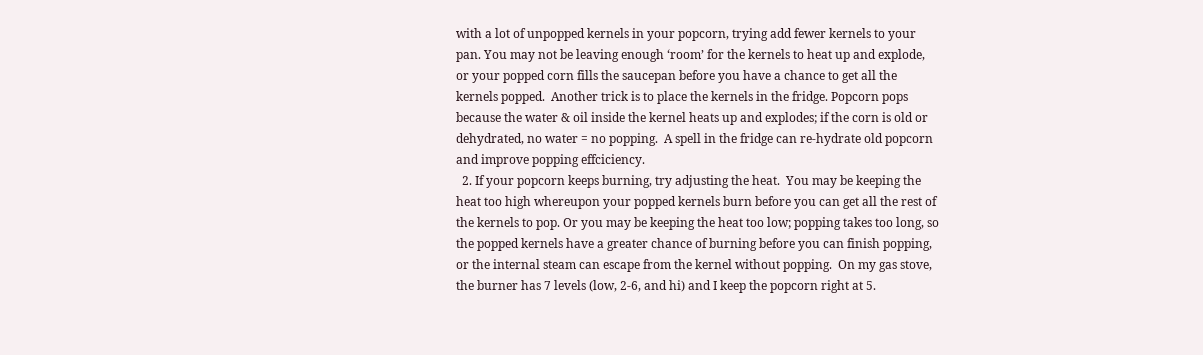with a lot of unpopped kernels in your popcorn, trying add fewer kernels to your pan. You may not be leaving enough ‘room’ for the kernels to heat up and explode, or your popped corn fills the saucepan before you have a chance to get all the kernels popped.  Another trick is to place the kernels in the fridge. Popcorn pops because the water & oil inside the kernel heats up and explodes; if the corn is old or dehydrated, no water = no popping.  A spell in the fridge can re-hydrate old popcorn and improve popping effciciency.
  2. If your popcorn keeps burning, try adjusting the heat.  You may be keeping the heat too high whereupon your popped kernels burn before you can get all the rest of the kernels to pop. Or you may be keeping the heat too low; popping takes too long, so the popped kernels have a greater chance of burning before you can finish popping, or the internal steam can escape from the kernel without popping.  On my gas stove, the burner has 7 levels (low, 2-6, and hi) and I keep the popcorn right at 5.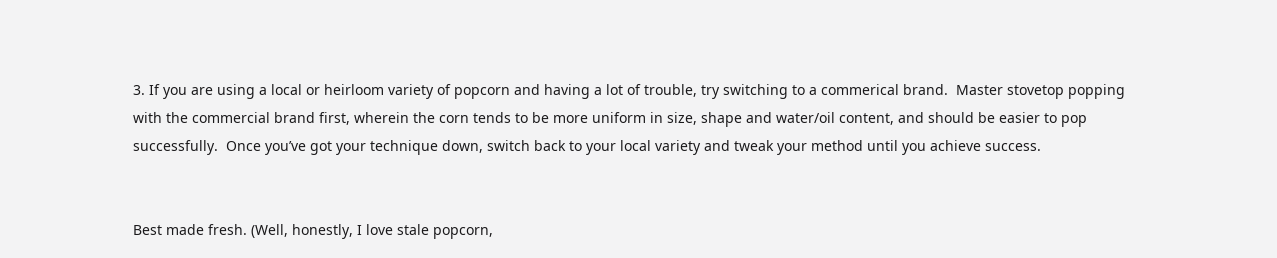3. If you are using a local or heirloom variety of popcorn and having a lot of trouble, try switching to a commerical brand.  Master stovetop popping with the commercial brand first, wherein the corn tends to be more uniform in size, shape and water/oil content, and should be easier to pop successfully.  Once you’ve got your technique down, switch back to your local variety and tweak your method until you achieve success.


Best made fresh. (Well, honestly, I love stale popcorn,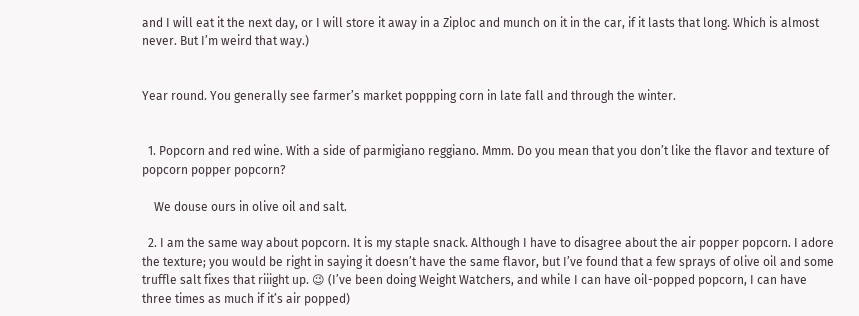and I will eat it the next day, or I will store it away in a Ziploc and munch on it in the car, if it lasts that long. Which is almost never. But I’m weird that way.)


Year round. You generally see farmer’s market poppping corn in late fall and through the winter.


  1. Popcorn and red wine. With a side of parmigiano reggiano. Mmm. Do you mean that you don’t like the flavor and texture of popcorn popper popcorn?

    We douse ours in olive oil and salt.

  2. I am the same way about popcorn. It is my staple snack. Although I have to disagree about the air popper popcorn. I adore the texture; you would be right in saying it doesn’t have the same flavor, but I’ve found that a few sprays of olive oil and some truffle salt fixes that riiight up. 😉 (I’ve been doing Weight Watchers, and while I can have oil-popped popcorn, I can have three times as much if it’s air popped)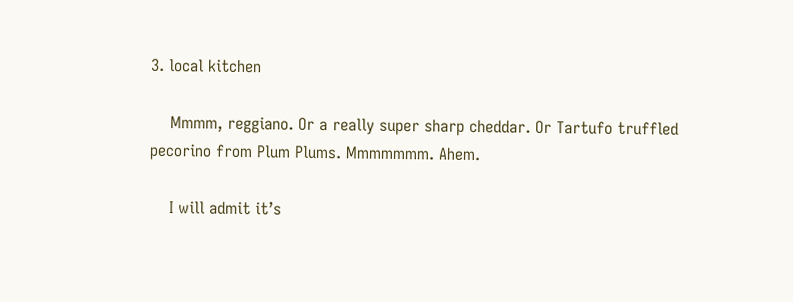3. local kitchen

    Mmmm, reggiano. Or a really super sharp cheddar. Or Tartufo truffled pecorino from Plum Plums. Mmmmmmm. Ahem.

    I will admit it’s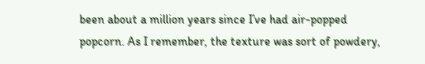been about a million years since I’ve had air-popped popcorn. As I remember, the texture was sort of powdery,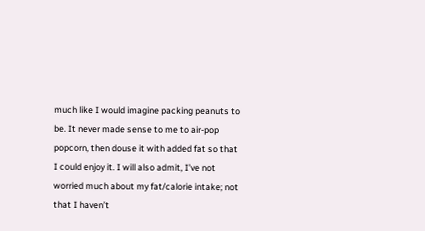much like I would imagine packing peanuts to be. It never made sense to me to air-pop popcorn, then douse it with added fat so that I could enjoy it. I will also admit, I’ve not worried much about my fat/calorie intake; not that I haven’t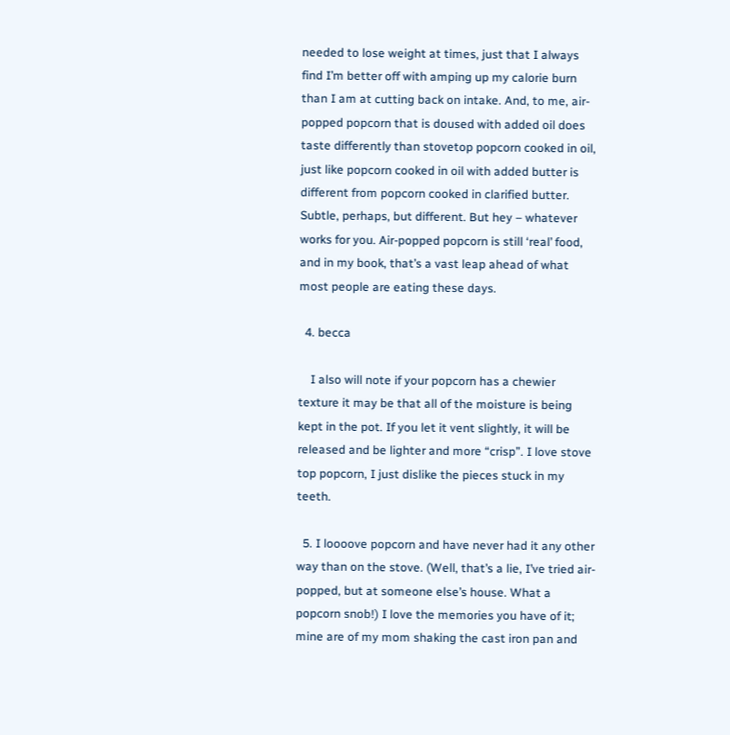needed to lose weight at times, just that I always find I’m better off with amping up my calorie burn than I am at cutting back on intake. And, to me, air-popped popcorn that is doused with added oil does taste differently than stovetop popcorn cooked in oil, just like popcorn cooked in oil with added butter is different from popcorn cooked in clarified butter. Subtle, perhaps, but different. But hey – whatever works for you. Air-popped popcorn is still ‘real’ food, and in my book, that’s a vast leap ahead of what most people are eating these days.

  4. becca

    I also will note if your popcorn has a chewier texture it may be that all of the moisture is being kept in the pot. If you let it vent slightly, it will be released and be lighter and more “crisp”. I love stove top popcorn, I just dislike the pieces stuck in my teeth.

  5. I loooove popcorn and have never had it any other way than on the stove. (Well, that’s a lie, I’ve tried air-popped, but at someone else’s house. What a popcorn snob!) I love the memories you have of it; mine are of my mom shaking the cast iron pan and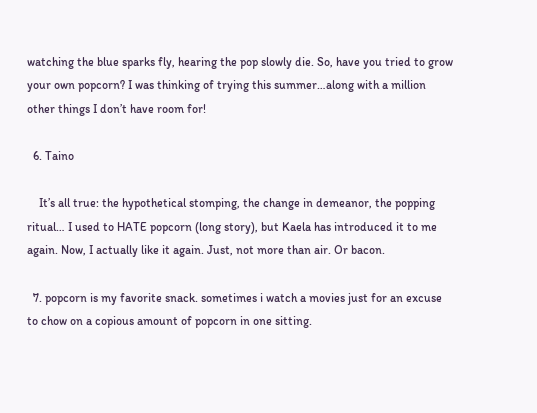watching the blue sparks fly, hearing the pop slowly die. So, have you tried to grow your own popcorn? I was thinking of trying this summer…along with a million other things I don’t have room for!

  6. Taino

    It’s all true: the hypothetical stomping, the change in demeanor, the popping ritual… I used to HATE popcorn (long story), but Kaela has introduced it to me again. Now, I actually like it again. Just, not more than air. Or bacon.

  7. popcorn is my favorite snack. sometimes i watch a movies just for an excuse to chow on a copious amount of popcorn in one sitting.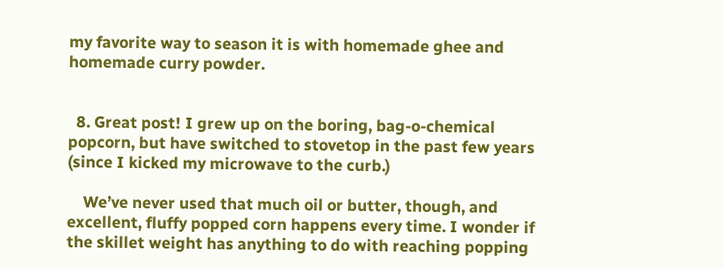my favorite way to season it is with homemade ghee and homemade curry powder.


  8. Great post! I grew up on the boring, bag-o-chemical popcorn, but have switched to stovetop in the past few years (since I kicked my microwave to the curb.)

    We’ve never used that much oil or butter, though, and excellent, fluffy popped corn happens every time. I wonder if the skillet weight has anything to do with reaching popping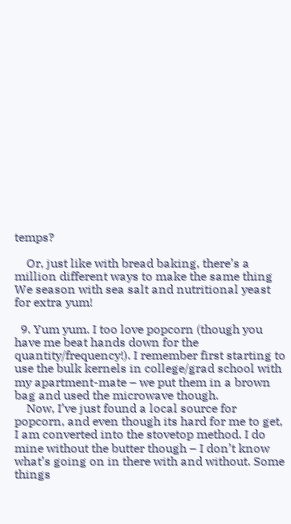temps?

    Or, just like with bread baking, there’s a million different ways to make the same thing  We season with sea salt and nutritional yeast for extra yum!

  9. Yum yum. I too love popcorn (though you have me beat hands down for the quantity/frequency!). I remember first starting to use the bulk kernels in college/grad school with my apartment-mate – we put them in a brown bag and used the microwave though.
    Now, I’ve just found a local source for popcorn, and even though its hard for me to get, I am converted into the stovetop method. I do mine without the butter though – I don’t know what’s going on in there with and without. Some things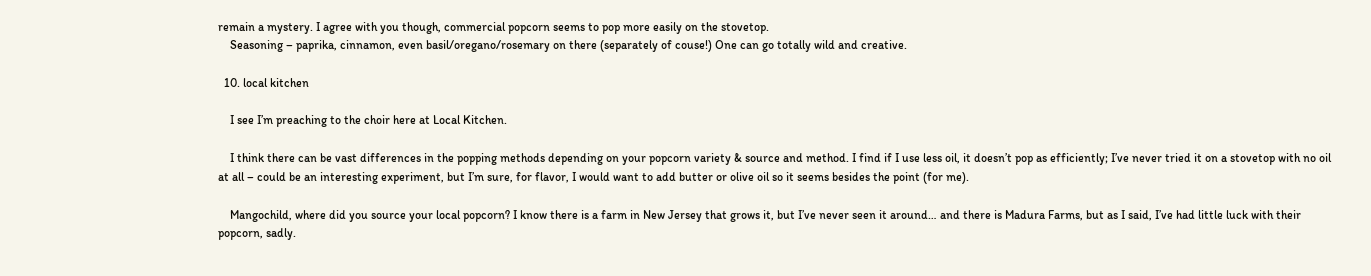remain a mystery. I agree with you though, commercial popcorn seems to pop more easily on the stovetop.
    Seasoning – paprika, cinnamon, even basil/oregano/rosemary on there (separately of couse!) One can go totally wild and creative.

  10. local kitchen

    I see I’m preaching to the choir here at Local Kitchen.

    I think there can be vast differences in the popping methods depending on your popcorn variety & source and method. I find if I use less oil, it doesn’t pop as efficiently; I’ve never tried it on a stovetop with no oil at all – could be an interesting experiment, but I’m sure, for flavor, I would want to add butter or olive oil so it seems besides the point (for me).

    Mangochild, where did you source your local popcorn? I know there is a farm in New Jersey that grows it, but I’ve never seen it around… and there is Madura Farms, but as I said, I’ve had little luck with their popcorn, sadly.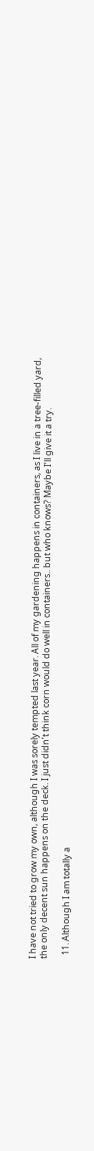I have not tried to grow my own, although I was sorely tempted last year. All of my gardening happens in containers, as I live in a tree-filled yard, the only decent sun happens on the deck. I just didn’t think corn would do well in containers.. but who knows? Maybe I’ll give it a try.

  11. Although I am totally a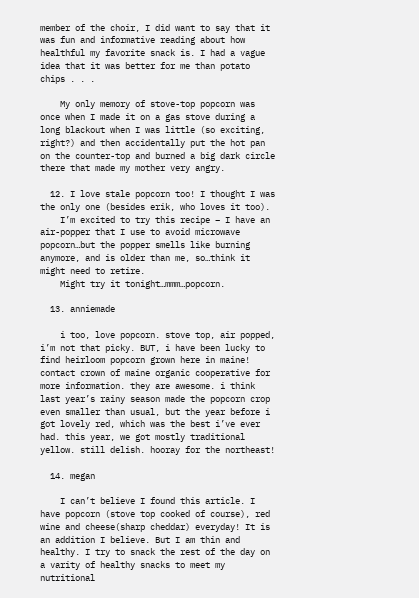member of the choir, I did want to say that it was fun and informative reading about how healthful my favorite snack is. I had a vague idea that it was better for me than potato chips . . .

    My only memory of stove-top popcorn was once when I made it on a gas stove during a long blackout when I was little (so exciting, right?) and then accidentally put the hot pan on the counter-top and burned a big dark circle there that made my mother very angry.

  12. I love stale popcorn too! I thought I was the only one (besides erik, who loves it too).
    I’m excited to try this recipe – I have an air-popper that I use to avoid microwave popcorn…but the popper smells like burning anymore, and is older than me, so…think it might need to retire.
    Might try it tonight…mmm…popcorn.

  13. anniemade

    i too, love popcorn. stove top, air popped, i’m not that picky. BUT, i have been lucky to find heirloom popcorn grown here in maine! contact crown of maine organic cooperative for more information. they are awesome. i think last year’s rainy season made the popcorn crop even smaller than usual, but the year before i got lovely red, which was the best i’ve ever had. this year, we got mostly traditional yellow. still delish. hooray for the northeast!

  14. megan

    I can’t believe I found this article. I have popcorn (stove top cooked of course), red wine and cheese(sharp cheddar) everyday! It is an addition I believe. But I am thin and healthy. I try to snack the rest of the day on a varity of healthy snacks to meet my nutritional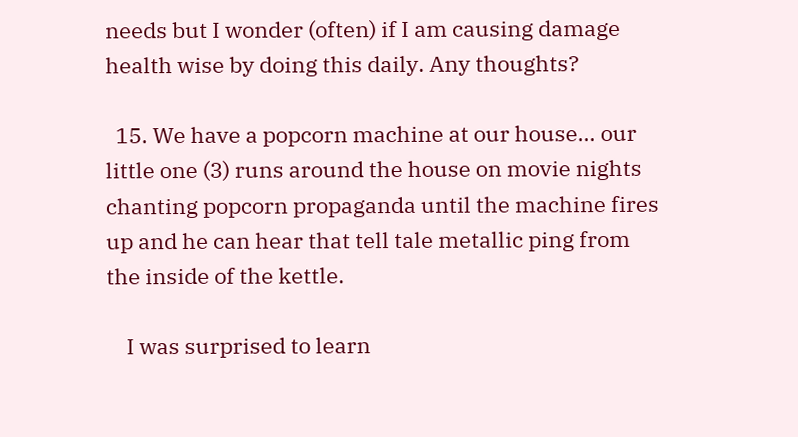needs but I wonder (often) if I am causing damage health wise by doing this daily. Any thoughts?

  15. We have a popcorn machine at our house… our little one (3) runs around the house on movie nights chanting popcorn propaganda until the machine fires up and he can hear that tell tale metallic ping from the inside of the kettle.

    I was surprised to learn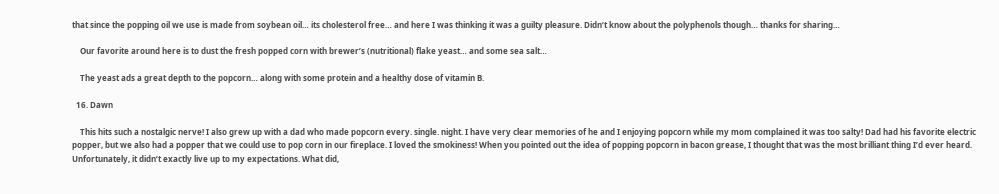that since the popping oil we use is made from soybean oil… its cholesterol free… and here I was thinking it was a guilty pleasure. Didn’t know about the polyphenols though… thanks for sharing…

    Our favorite around here is to dust the fresh popped corn with brewer’s (nutritional) flake yeast… and some sea salt…

    The yeast ads a great depth to the popcorn… along with some protein and a healthy dose of vitamin B.

  16. Dawn

    This hits such a nostalgic nerve! I also grew up with a dad who made popcorn every. single. night. I have very clear memories of he and I enjoying popcorn while my mom complained it was too salty! Dad had his favorite electric popper, but we also had a popper that we could use to pop corn in our fireplace. I loved the smokiness! When you pointed out the idea of popping popcorn in bacon grease, I thought that was the most brilliant thing I’d ever heard. Unfortunately, it didn’t exactly live up to my expectations. What did,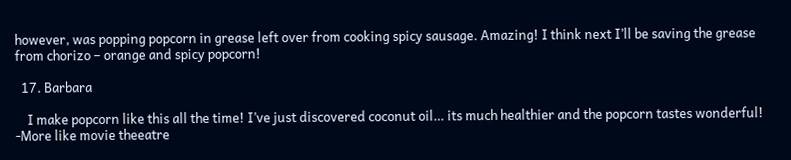however, was popping popcorn in grease left over from cooking spicy sausage. Amazing! I think next I’ll be saving the grease from chorizo – orange and spicy popcorn!

  17. Barbara

    I make popcorn like this all the time! I’ve just discovered coconut oil… its much healthier and the popcorn tastes wonderful! -More like movie theeatre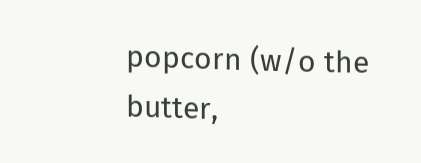popcorn (w/o the butter,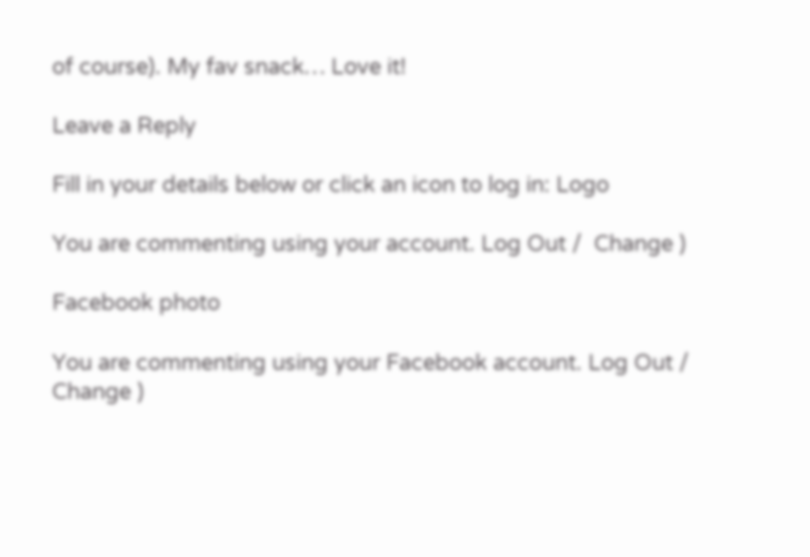of course). My fav snack… Love it!

Leave a Reply

Fill in your details below or click an icon to log in: Logo

You are commenting using your account. Log Out /  Change )

Facebook photo

You are commenting using your Facebook account. Log Out /  Change )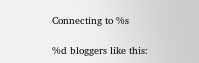Connecting to %s

%d bloggers like this: